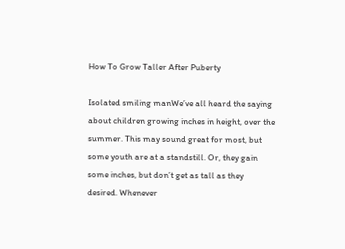How To Grow Taller After Puberty

Isolated smiling manWe’ve all heard the saying about children growing inches in height, over the summer. This may sound great for most, but some youth are at a standstill. Or, they gain some inches, but don’t get as tall as they desired. Whenever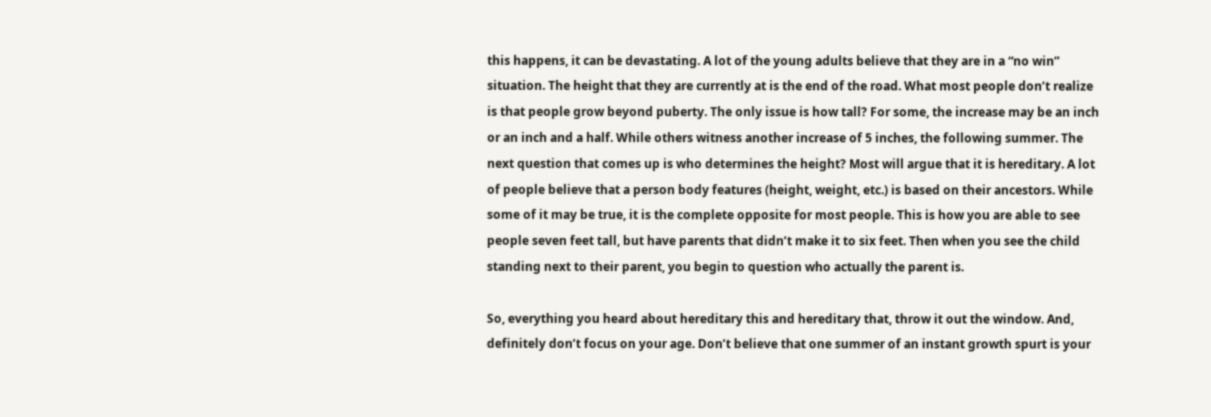this happens, it can be devastating. A lot of the young adults believe that they are in a “no win” situation. The height that they are currently at is the end of the road. What most people don’t realize is that people grow beyond puberty. The only issue is how tall? For some, the increase may be an inch or an inch and a half. While others witness another increase of 5 inches, the following summer. The next question that comes up is who determines the height? Most will argue that it is hereditary. A lot of people believe that a person body features (height, weight, etc.) is based on their ancestors. While some of it may be true, it is the complete opposite for most people. This is how you are able to see people seven feet tall, but have parents that didn’t make it to six feet. Then when you see the child standing next to their parent, you begin to question who actually the parent is.

So, everything you heard about hereditary this and hereditary that, throw it out the window. And, definitely don’t focus on your age. Don’t believe that one summer of an instant growth spurt is your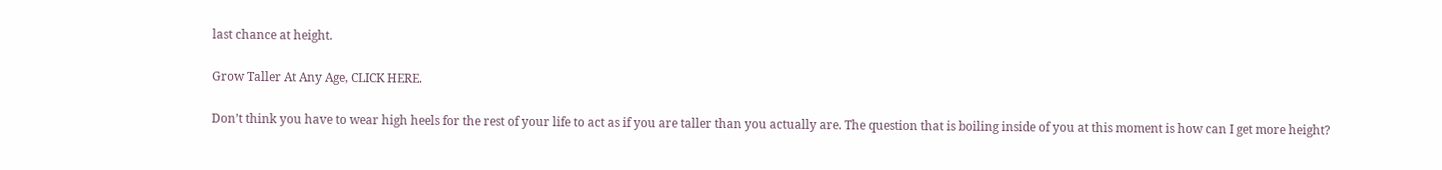last chance at height.

Grow Taller At Any Age, CLICK HERE.

Don’t think you have to wear high heels for the rest of your life to act as if you are taller than you actually are. The question that is boiling inside of you at this moment is how can I get more height?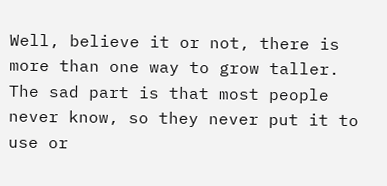Well, believe it or not, there is more than one way to grow taller. The sad part is that most people never know, so they never put it to use or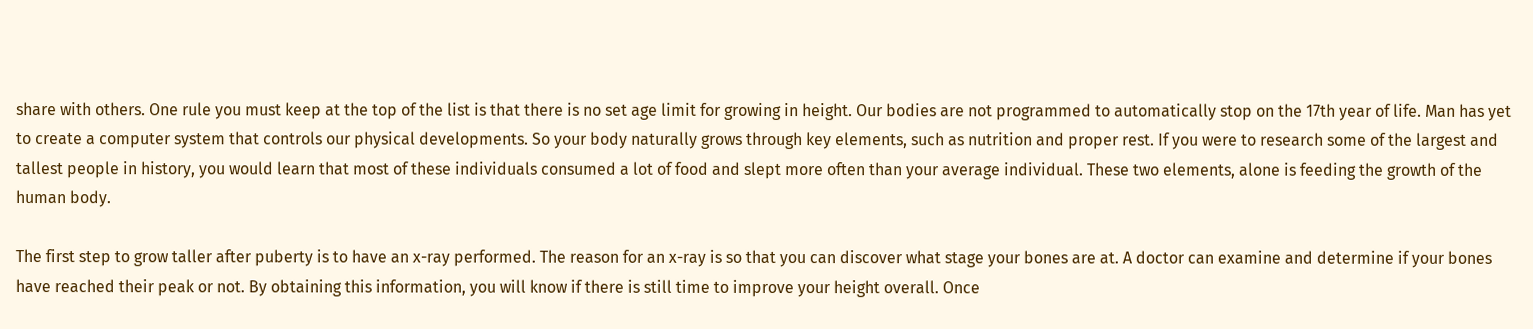share with others. One rule you must keep at the top of the list is that there is no set age limit for growing in height. Our bodies are not programmed to automatically stop on the 17th year of life. Man has yet to create a computer system that controls our physical developments. So your body naturally grows through key elements, such as nutrition and proper rest. If you were to research some of the largest and tallest people in history, you would learn that most of these individuals consumed a lot of food and slept more often than your average individual. These two elements, alone is feeding the growth of the human body.

The first step to grow taller after puberty is to have an x-ray performed. The reason for an x-ray is so that you can discover what stage your bones are at. A doctor can examine and determine if your bones have reached their peak or not. By obtaining this information, you will know if there is still time to improve your height overall. Once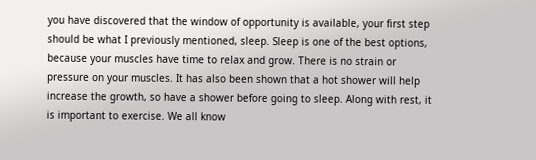you have discovered that the window of opportunity is available, your first step should be what I previously mentioned, sleep. Sleep is one of the best options, because your muscles have time to relax and grow. There is no strain or pressure on your muscles. It has also been shown that a hot shower will help increase the growth, so have a shower before going to sleep. Along with rest, it is important to exercise. We all know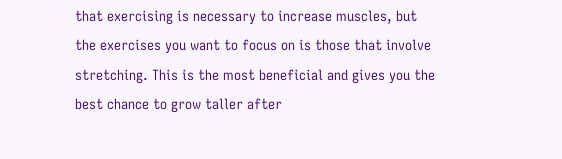that exercising is necessary to increase muscles, but the exercises you want to focus on is those that involve stretching. This is the most beneficial and gives you the best chance to grow taller after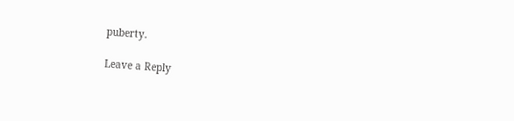puberty.

Leave a Reply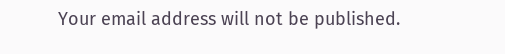Your email address will not be published.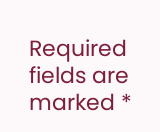Required fields are marked *